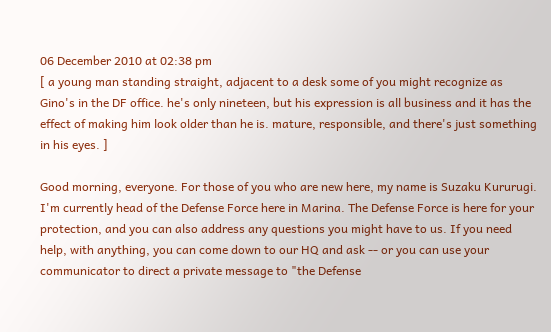06 December 2010 at 02:38 pm
[ a young man standing straight, adjacent to a desk some of you might recognize as Gino's in the DF office. he's only nineteen, but his expression is all business and it has the effect of making him look older than he is. mature, responsible, and there's just something in his eyes. ]

Good morning, everyone. For those of you who are new here, my name is Suzaku Kururugi. I'm currently head of the Defense Force here in Marina. The Defense Force is here for your protection, and you can also address any questions you might have to us. If you need help, with anything, you can come down to our HQ and ask -- or you can use your communicator to direct a private message to "the Defense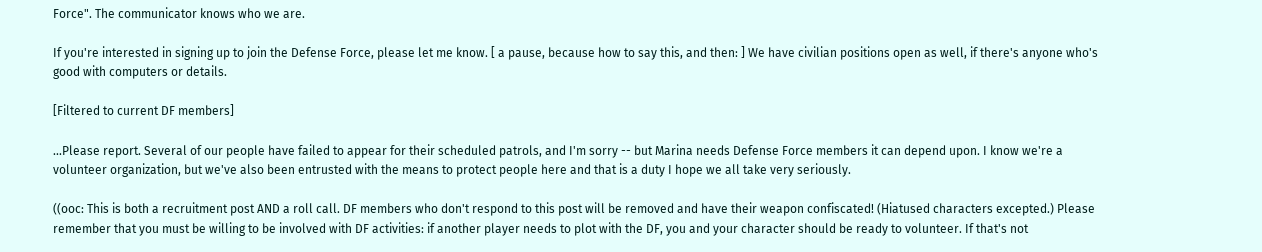Force". The communicator knows who we are.

If you're interested in signing up to join the Defense Force, please let me know. [ a pause, because how to say this, and then: ] We have civilian positions open as well, if there's anyone who's good with computers or details.

[Filtered to current DF members]

...Please report. Several of our people have failed to appear for their scheduled patrols, and I'm sorry -- but Marina needs Defense Force members it can depend upon. I know we're a volunteer organization, but we've also been entrusted with the means to protect people here and that is a duty I hope we all take very seriously.

((ooc: This is both a recruitment post AND a roll call. DF members who don't respond to this post will be removed and have their weapon confiscated! (Hiatused characters excepted.) Please remember that you must be willing to be involved with DF activities: if another player needs to plot with the DF, you and your character should be ready to volunteer. If that's not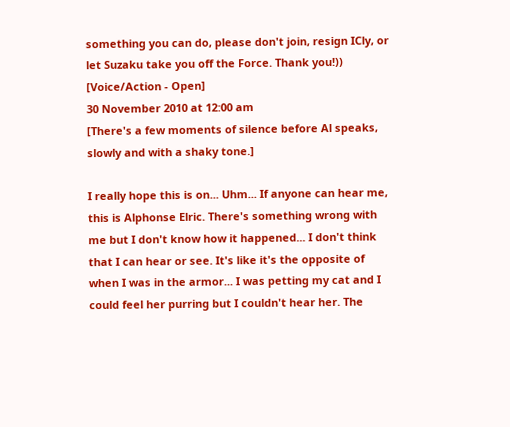something you can do, please don't join, resign ICly, or let Suzaku take you off the Force. Thank you!))
[Voice/Action - Open]
30 November 2010 at 12:00 am
[There's a few moments of silence before Al speaks, slowly and with a shaky tone.]

I really hope this is on... Uhm... If anyone can hear me, this is Alphonse Elric. There's something wrong with me but I don't know how it happened... I don't think that I can hear or see. It's like it's the opposite of when I was in the armor... I was petting my cat and I could feel her purring but I couldn't hear her. The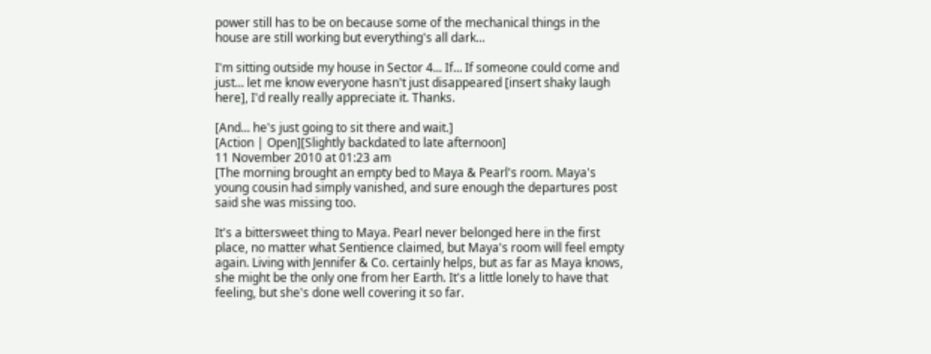power still has to be on because some of the mechanical things in the house are still working but everything's all dark...

I'm sitting outside my house in Sector 4... If... If someone could come and just... let me know everyone hasn't just disappeared [insert shaky laugh here], I'd really really appreciate it. Thanks.

[And... he's just going to sit there and wait.]
[Action | Open][Slightly backdated to late afternoon]
11 November 2010 at 01:23 am
[The morning brought an empty bed to Maya & Pearl's room. Maya's young cousin had simply vanished, and sure enough the departures post said she was missing too.

It's a bittersweet thing to Maya. Pearl never belonged here in the first place, no matter what Sentience claimed, but Maya's room will feel empty again. Living with Jennifer & Co. certainly helps, but as far as Maya knows, she might be the only one from her Earth. It's a little lonely to have that feeling, but she's done well covering it so far.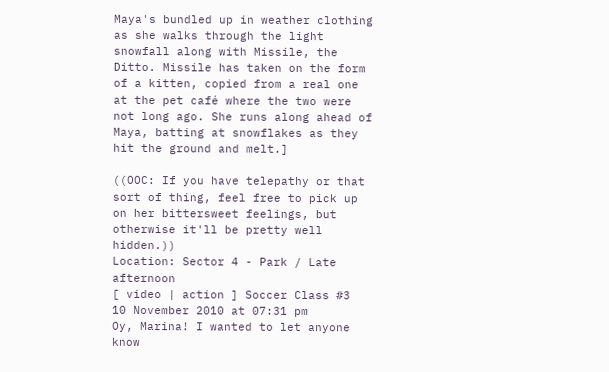Maya's bundled up in weather clothing as she walks through the light snowfall along with Missile, the Ditto. Missile has taken on the form of a kitten, copied from a real one at the pet café where the two were not long ago. She runs along ahead of Maya, batting at snowflakes as they hit the ground and melt.]

((OOC: If you have telepathy or that sort of thing, feel free to pick up on her bittersweet feelings, but otherwise it'll be pretty well hidden.))
Location: Sector 4 - Park / Late afternoon
[ video | action ] Soccer Class #3
10 November 2010 at 07:31 pm
Oy, Marina! I wanted to let anyone know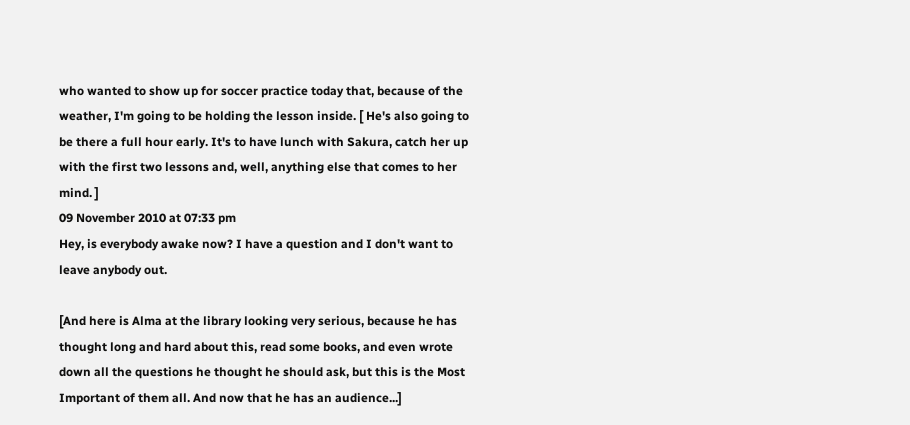who wanted to show up for soccer practice today that, because of the weather, I'm going to be holding the lesson inside. [ He's also going to be there a full hour early. It's to have lunch with Sakura, catch her up with the first two lessons and, well, anything else that comes to her mind. ]
09 November 2010 at 07:33 pm
Hey, is everybody awake now? I have a question and I don't want to leave anybody out.

[And here is Alma at the library looking very serious, because he has thought long and hard about this, read some books, and even wrote down all the questions he thought he should ask, but this is the Most Important of them all. And now that he has an audience...]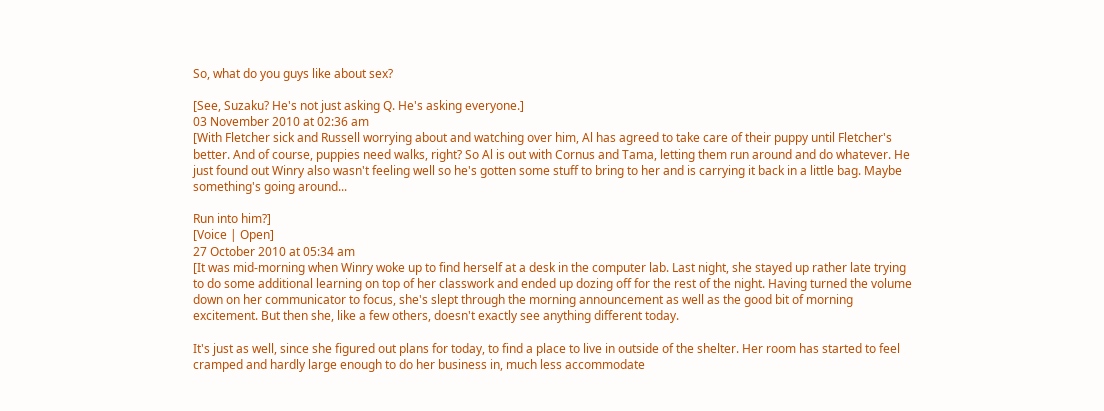So, what do you guys like about sex?

[See, Suzaku? He's not just asking Q. He's asking everyone.]
03 November 2010 at 02:36 am
[With Fletcher sick and Russell worrying about and watching over him, Al has agreed to take care of their puppy until Fletcher's better. And of course, puppies need walks, right? So Al is out with Cornus and Tama, letting them run around and do whatever. He just found out Winry also wasn't feeling well so he's gotten some stuff to bring to her and is carrying it back in a little bag. Maybe something's going around...

Run into him?]
[Voice | Open]
27 October 2010 at 05:34 am
[It was mid-morning when Winry woke up to find herself at a desk in the computer lab. Last night, she stayed up rather late trying to do some additional learning on top of her classwork and ended up dozing off for the rest of the night. Having turned the volume down on her communicator to focus, she's slept through the morning announcement as well as the good bit of morning excitement. But then she, like a few others, doesn't exactly see anything different today.

It's just as well, since she figured out plans for today, to find a place to live in outside of the shelter. Her room has started to feel cramped and hardly large enough to do her business in, much less accommodate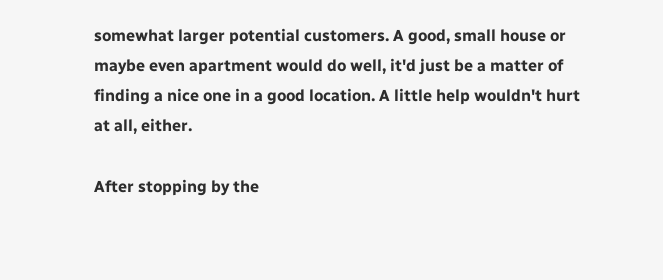somewhat larger potential customers. A good, small house or maybe even apartment would do well, it'd just be a matter of finding a nice one in a good location. A little help wouldn't hurt at all, either.

After stopping by the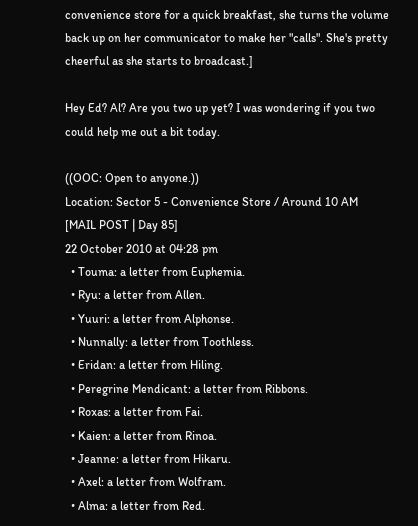convenience store for a quick breakfast, she turns the volume back up on her communicator to make her "calls". She's pretty cheerful as she starts to broadcast.]

Hey Ed? Al? Are you two up yet? I was wondering if you two could help me out a bit today.

((OOC: Open to anyone.))
Location: Sector 5 - Convenience Store / Around 10 AM
[MAIL POST | Day 85]
22 October 2010 at 04:28 pm
  • Touma: a letter from Euphemia.
  • Ryu: a letter from Allen.
  • Yuuri: a letter from Alphonse.
  • Nunnally: a letter from Toothless.
  • Eridan: a letter from Hiling.
  • Peregrine Mendicant: a letter from Ribbons.
  • Roxas: a letter from Fai.
  • Kaien: a letter from Rinoa.
  • Jeanne: a letter from Hikaru.
  • Axel: a letter from Wolfram.
  • Alma: a letter from Red.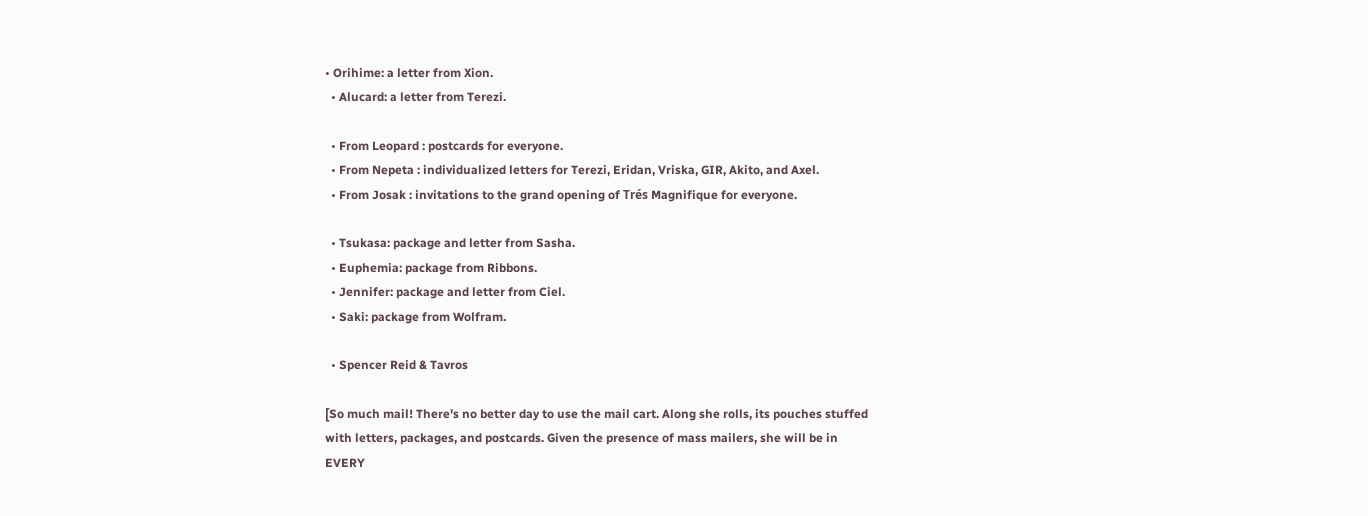• Orihime: a letter from Xion.
  • Alucard: a letter from Terezi.

  • From Leopard : postcards for everyone.
  • From Nepeta : individualized letters for Terezi, Eridan, Vriska, GIR, Akito, and Axel.
  • From Josak : invitations to the grand opening of Trés Magnifique for everyone.

  • Tsukasa: package and letter from Sasha.
  • Euphemia: package from Ribbons.
  • Jennifer: package and letter from Ciel.
  • Saki: package from Wolfram.

  • Spencer Reid & Tavros

[So much mail! There's no better day to use the mail cart. Along she rolls, its pouches stuffed with letters, packages, and postcards. Given the presence of mass mailers, she will be in EVERY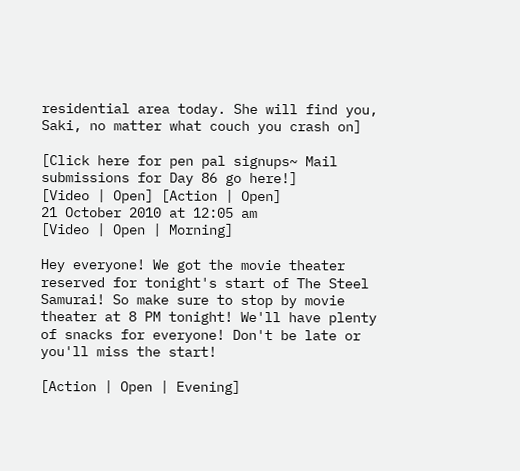residential area today. She will find you, Saki, no matter what couch you crash on]

[Click here for pen pal signups~ Mail submissions for Day 86 go here!]
[Video | Open] [Action | Open]
21 October 2010 at 12:05 am
[Video | Open | Morning]

Hey everyone! We got the movie theater reserved for tonight's start of The Steel Samurai! So make sure to stop by movie theater at 8 PM tonight! We'll have plenty of snacks for everyone! Don't be late or you'll miss the start!

[Action | Open | Evening]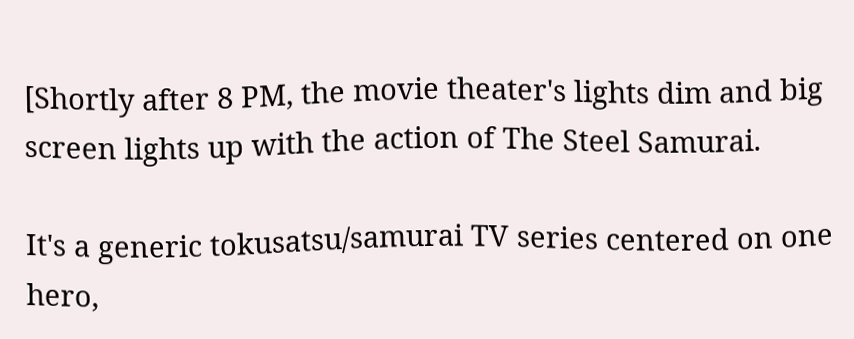[Shortly after 8 PM, the movie theater's lights dim and big screen lights up with the action of The Steel Samurai.

It's a generic tokusatsu/samurai TV series centered on one hero,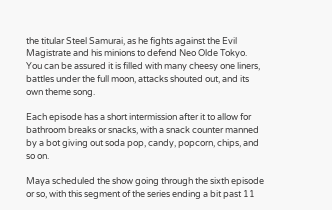the titular Steel Samurai, as he fights against the Evil Magistrate and his minions to defend Neo Olde Tokyo. You can be assured it is filled with many cheesy one liners, battles under the full moon, attacks shouted out, and its own theme song.

Each episode has a short intermission after it to allow for bathroom breaks or snacks, with a snack counter manned by a bot giving out soda pop, candy, popcorn, chips, and so on.

Maya scheduled the show going through the sixth episode or so, with this segment of the series ending a bit past 11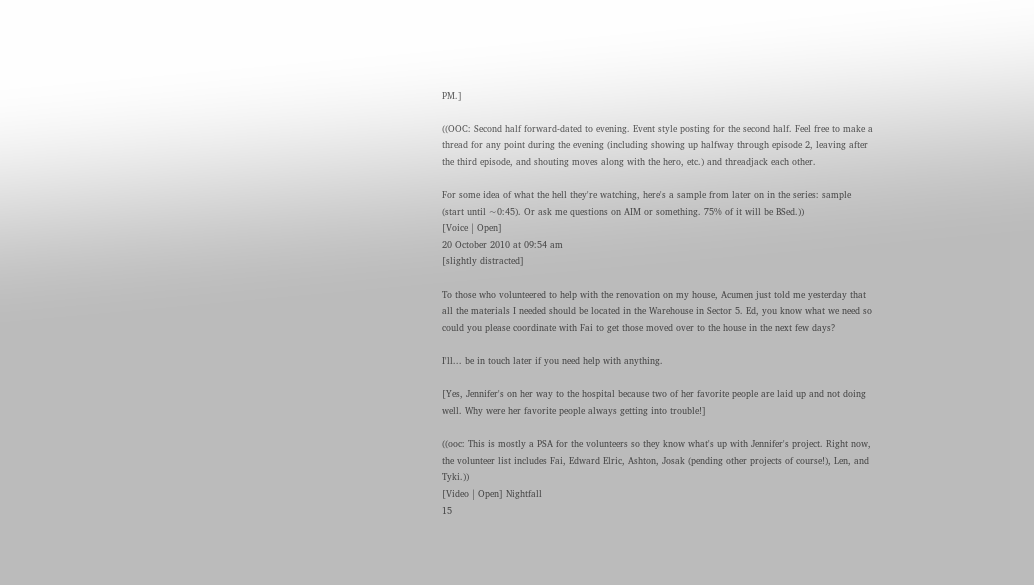PM.]

((OOC: Second half forward-dated to evening. Event style posting for the second half. Feel free to make a thread for any point during the evening (including showing up halfway through episode 2, leaving after the third episode, and shouting moves along with the hero, etc.) and threadjack each other.

For some idea of what the hell they're watching, here's a sample from later on in the series: sample (start until ~0:45). Or ask me questions on AIM or something. 75% of it will be BSed.))
[Voice | Open]
20 October 2010 at 09:54 am
[slightly distracted]

To those who volunteered to help with the renovation on my house, Acumen just told me yesterday that all the materials I needed should be located in the Warehouse in Sector 5. Ed, you know what we need so could you please coordinate with Fai to get those moved over to the house in the next few days?

I'll... be in touch later if you need help with anything.

[Yes, Jennifer's on her way to the hospital because two of her favorite people are laid up and not doing well. Why were her favorite people always getting into trouble!]

((ooc: This is mostly a PSA for the volunteers so they know what's up with Jennifer's project. Right now, the volunteer list includes Fai, Edward Elric, Ashton, Josak (pending other projects of course!), Len, and Tyki.))
[Video | Open] Nightfall
15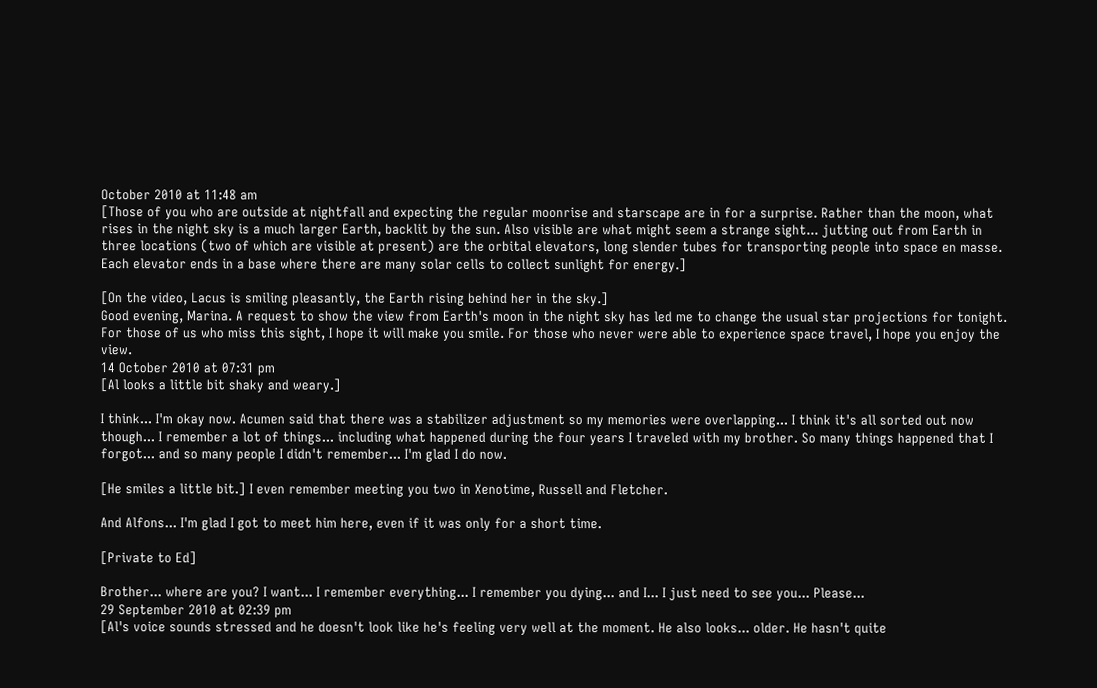October 2010 at 11:48 am
[Those of you who are outside at nightfall and expecting the regular moonrise and starscape are in for a surprise. Rather than the moon, what rises in the night sky is a much larger Earth, backlit by the sun. Also visible are what might seem a strange sight... jutting out from Earth in three locations (two of which are visible at present) are the orbital elevators, long slender tubes for transporting people into space en masse. Each elevator ends in a base where there are many solar cells to collect sunlight for energy.]

[On the video, Lacus is smiling pleasantly, the Earth rising behind her in the sky.]
Good evening, Marina. A request to show the view from Earth's moon in the night sky has led me to change the usual star projections for tonight. For those of us who miss this sight, I hope it will make you smile. For those who never were able to experience space travel, I hope you enjoy the view.
14 October 2010 at 07:31 pm
[Al looks a little bit shaky and weary.]

I think... I'm okay now. Acumen said that there was a stabilizer adjustment so my memories were overlapping... I think it's all sorted out now though... I remember a lot of things... including what happened during the four years I traveled with my brother. So many things happened that I forgot... and so many people I didn't remember... I'm glad I do now.

[He smiles a little bit.] I even remember meeting you two in Xenotime, Russell and Fletcher.

And Alfons... I'm glad I got to meet him here, even if it was only for a short time.

[Private to Ed]

Brother... where are you? I want... I remember everything... I remember you dying... and I... I just need to see you... Please...
29 September 2010 at 02:39 pm
[Al's voice sounds stressed and he doesn't look like he's feeling very well at the moment. He also looks... older. He hasn't quite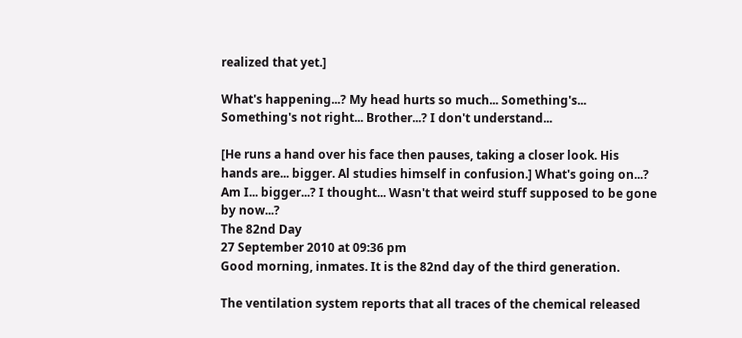realized that yet.]

What's happening...? My head hurts so much... Something's... Something's not right... Brother...? I don't understand...

[He runs a hand over his face then pauses, taking a closer look. His hands are... bigger. Al studies himself in confusion.] What's going on...? Am I... bigger...? I thought... Wasn't that weird stuff supposed to be gone by now...?
The 82nd Day
27 September 2010 at 09:36 pm
Good morning, inmates. It is the 82nd day of the third generation.

The ventilation system reports that all traces of the chemical released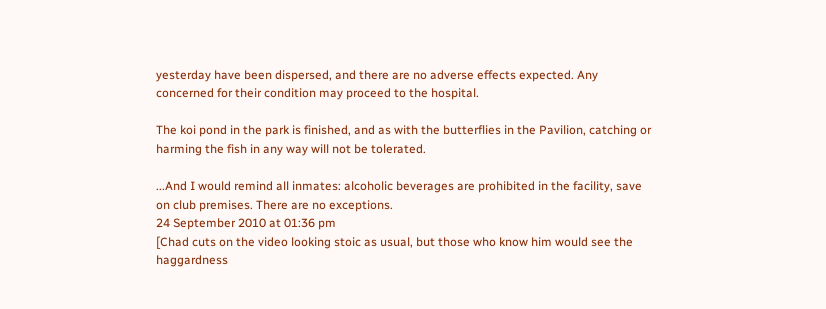yesterday have been dispersed, and there are no adverse effects expected. Any concerned for their condition may proceed to the hospital.

The koi pond in the park is finished, and as with the butterflies in the Pavilion, catching or harming the fish in any way will not be tolerated.

...And I would remind all inmates: alcoholic beverages are prohibited in the facility, save on club premises. There are no exceptions.
24 September 2010 at 01:36 pm
[Chad cuts on the video looking stoic as usual, but those who know him would see the haggardness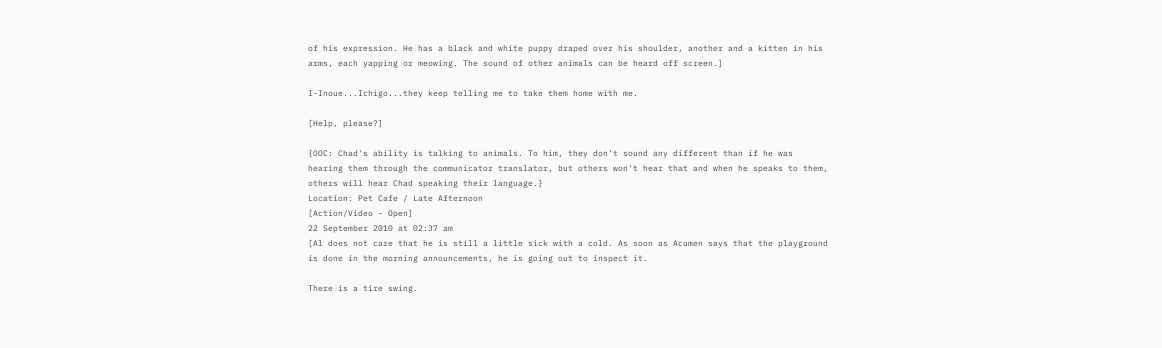of his expression. He has a black and white puppy draped over his shoulder, another and a kitten in his arms, each yapping or meowing. The sound of other animals can be heard off screen.]

I-Inoue...Ichigo...they keep telling me to take them home with me.

[Help, please?]

{OOC: Chad's ability is talking to animals. To him, they don't sound any different than if he was hearing them through the communicator translator, but others won't hear that and when he speaks to them, others will hear Chad speaking their language.}
Location: Pet Cafe / Late Afternoon
[Action/Video - Open]
22 September 2010 at 02:37 am
[Al does not care that he is still a little sick with a cold. As soon as Acumen says that the playground is done in the morning announcements, he is going out to inspect it.

There is a tire swing.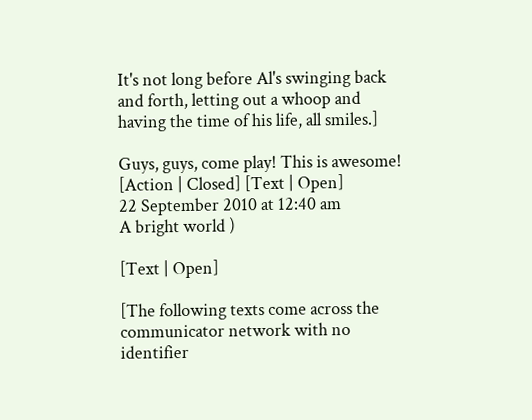It's not long before Al's swinging back and forth, letting out a whoop and having the time of his life, all smiles.]

Guys, guys, come play! This is awesome!
[Action | Closed] [Text | Open]
22 September 2010 at 12:40 am
A bright world )

[Text | Open]

[The following texts come across the communicator network with no identifier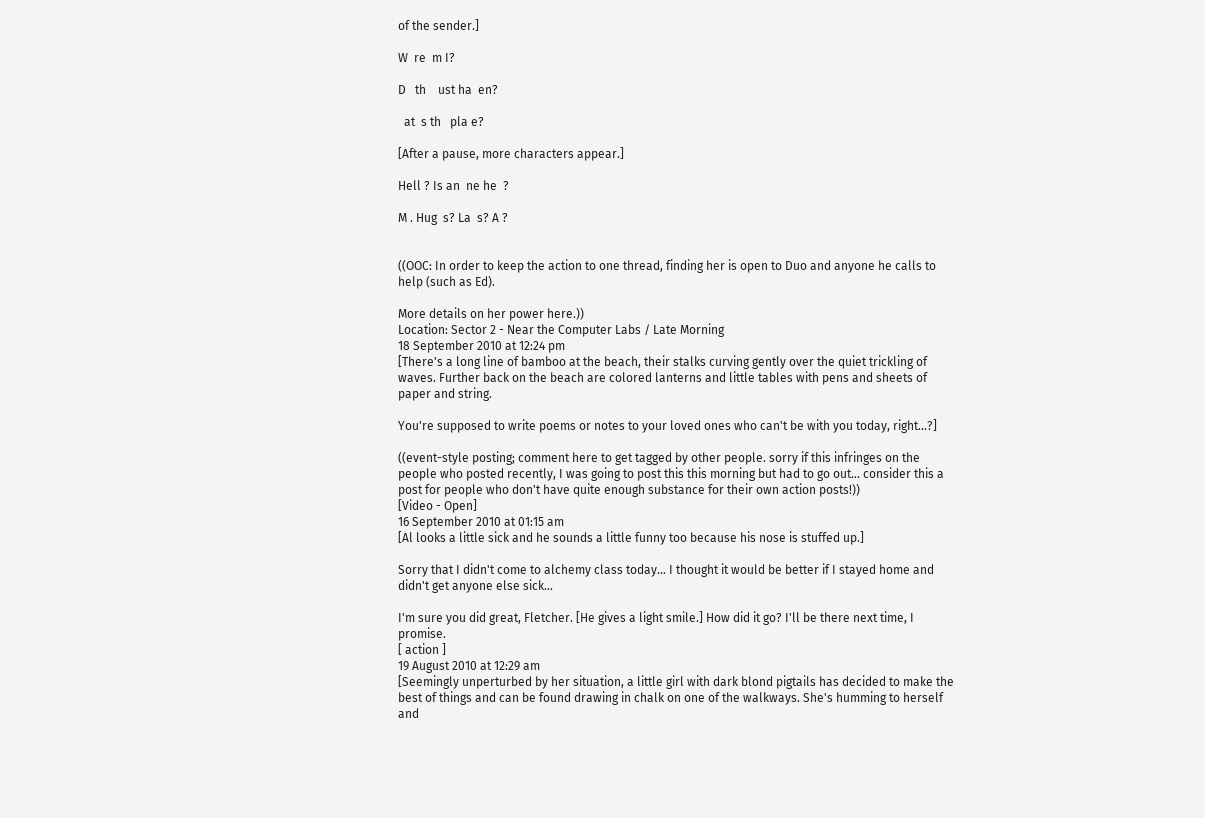of the sender.]

W  re  m I?

D   th    ust ha  en?

  at  s th   pla e?

[After a pause, more characters appear.]

Hell ? Is an  ne he  ?

M . Hug  s? La  s? A ?


((OOC: In order to keep the action to one thread, finding her is open to Duo and anyone he calls to help (such as Ed).

More details on her power here.))
Location: Sector 2 - Near the Computer Labs / Late Morning
18 September 2010 at 12:24 pm
[There's a long line of bamboo at the beach, their stalks curving gently over the quiet trickling of waves. Further back on the beach are colored lanterns and little tables with pens and sheets of paper and string.

You're supposed to write poems or notes to your loved ones who can't be with you today, right...?]

((event-style posting; comment here to get tagged by other people. sorry if this infringes on the people who posted recently, I was going to post this this morning but had to go out... consider this a post for people who don't have quite enough substance for their own action posts!))
[Video - Open]
16 September 2010 at 01:15 am
[Al looks a little sick and he sounds a little funny too because his nose is stuffed up.]

Sorry that I didn't come to alchemy class today... I thought it would be better if I stayed home and didn't get anyone else sick...

I'm sure you did great, Fletcher. [He gives a light smile.] How did it go? I'll be there next time, I promise.
[ action ]
19 August 2010 at 12:29 am
[Seemingly unperturbed by her situation, a little girl with dark blond pigtails has decided to make the best of things and can be found drawing in chalk on one of the walkways. She's humming to herself and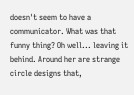doesn't seem to have a communicator. What was that funny thing? Oh well... leaving it behind. Around her are strange circle designs that,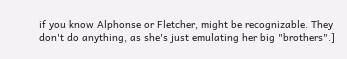if you know Alphonse or Fletcher, might be recognizable. They don't do anything, as she's just emulating her big "brothers".]